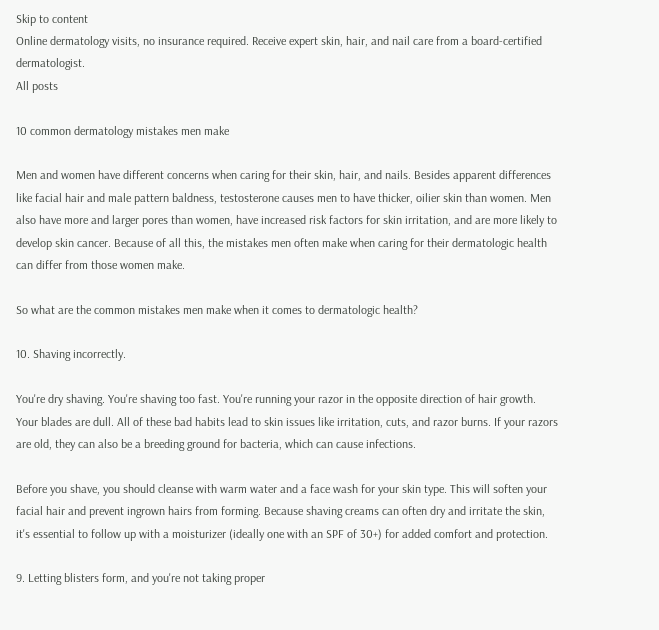Skip to content
Online dermatology visits, no insurance required. Receive expert skin, hair, and nail care from a board-certified dermatologist.
All posts

10 common dermatology mistakes men make

Men and women have different concerns when caring for their skin, hair, and nails. Besides apparent differences like facial hair and male pattern baldness, testosterone causes men to have thicker, oilier skin than women. Men also have more and larger pores than women, have increased risk factors for skin irritation, and are more likely to develop skin cancer. Because of all this, the mistakes men often make when caring for their dermatologic health can differ from those women make.

So what are the common mistakes men make when it comes to dermatologic health?

10. Shaving incorrectly.

You're dry shaving. You're shaving too fast. You're running your razor in the opposite direction of hair growth. Your blades are dull. All of these bad habits lead to skin issues like irritation, cuts, and razor burns. If your razors are old, they can also be a breeding ground for bacteria, which can cause infections.

Before you shave, you should cleanse with warm water and a face wash for your skin type. This will soften your facial hair and prevent ingrown hairs from forming. Because shaving creams can often dry and irritate the skin, it's essential to follow up with a moisturizer (ideally one with an SPF of 30+) for added comfort and protection.

9. Letting blisters form, and you're not taking proper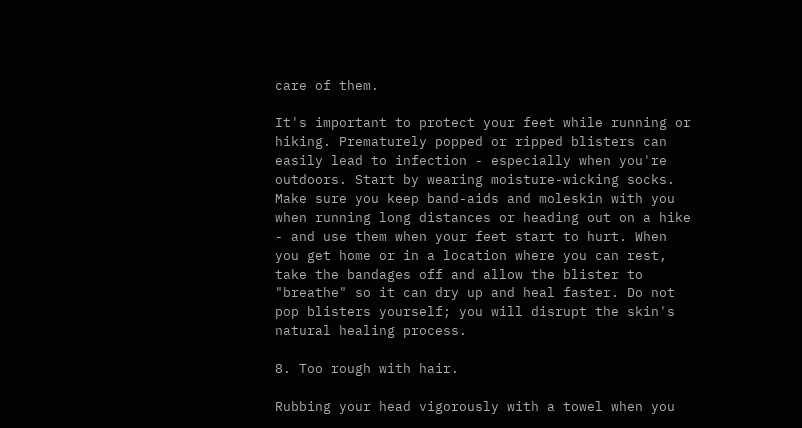care of them.

It's important to protect your feet while running or hiking. Prematurely popped or ripped blisters can easily lead to infection - especially when you're outdoors. Start by wearing moisture-wicking socks. Make sure you keep band-aids and moleskin with you when running long distances or heading out on a hike - and use them when your feet start to hurt. When you get home or in a location where you can rest, take the bandages off and allow the blister to "breathe" so it can dry up and heal faster. Do not pop blisters yourself; you will disrupt the skin's natural healing process.

8. Too rough with hair.

Rubbing your head vigorously with a towel when you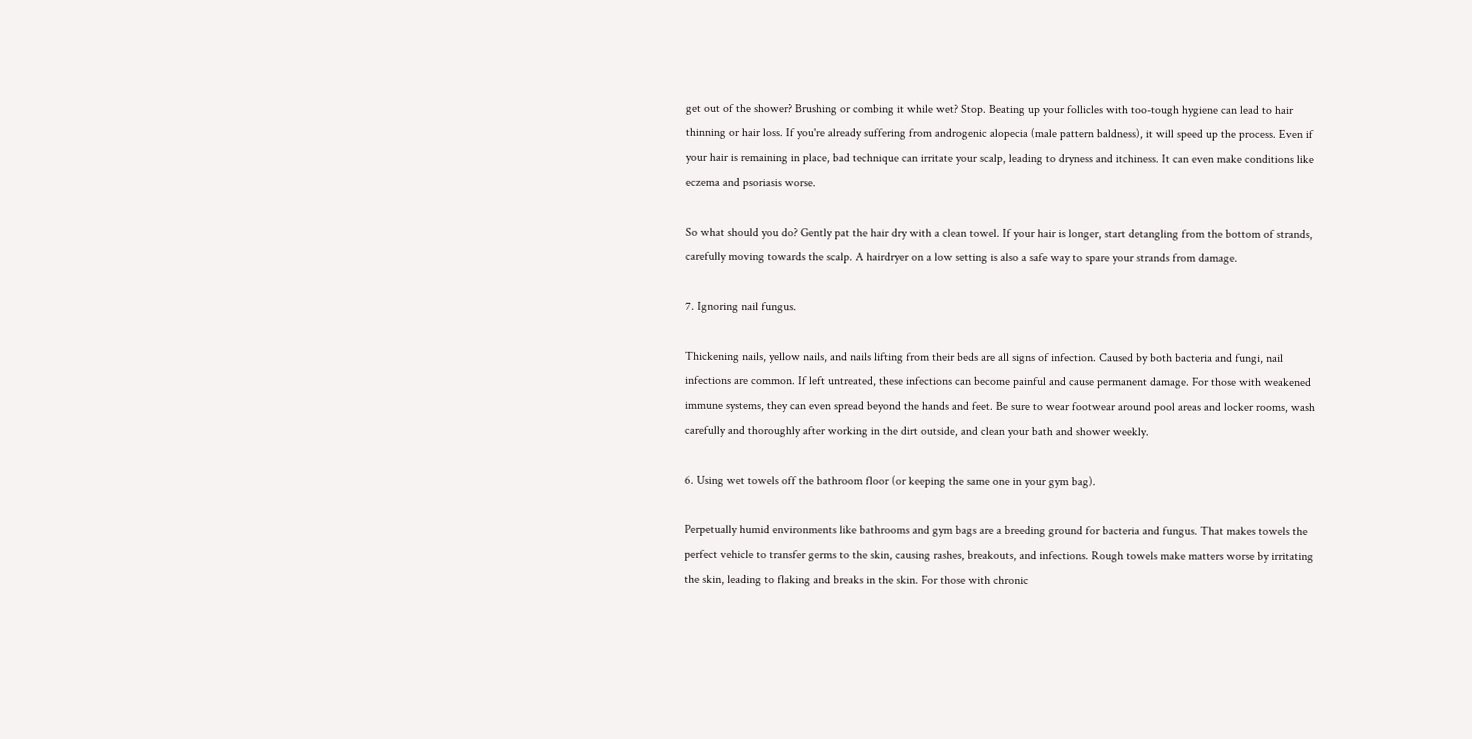get out of the shower? Brushing or combing it while wet? Stop. Beating up your follicles with too-tough hygiene can lead to hair thinning or hair loss. If you're already suffering from androgenic alopecia (male pattern baldness), it will speed up the process. Even if your hair is remaining in place, bad technique can irritate your scalp, leading to dryness and itchiness. It can even make conditions like eczema and psoriasis worse.

So what should you do? Gently pat the hair dry with a clean towel. If your hair is longer, start detangling from the bottom of strands, carefully moving towards the scalp. A hairdryer on a low setting is also a safe way to spare your strands from damage.

7. Ignoring nail fungus.

Thickening nails, yellow nails, and nails lifting from their beds are all signs of infection. Caused by both bacteria and fungi, nail infections are common. If left untreated, these infections can become painful and cause permanent damage. For those with weakened immune systems, they can even spread beyond the hands and feet. Be sure to wear footwear around pool areas and locker rooms, wash carefully and thoroughly after working in the dirt outside, and clean your bath and shower weekly.

6. Using wet towels off the bathroom floor (or keeping the same one in your gym bag).

Perpetually humid environments like bathrooms and gym bags are a breeding ground for bacteria and fungus. That makes towels the perfect vehicle to transfer germs to the skin, causing rashes, breakouts, and infections. Rough towels make matters worse by irritating the skin, leading to flaking and breaks in the skin. For those with chronic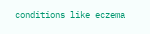conditions like eczema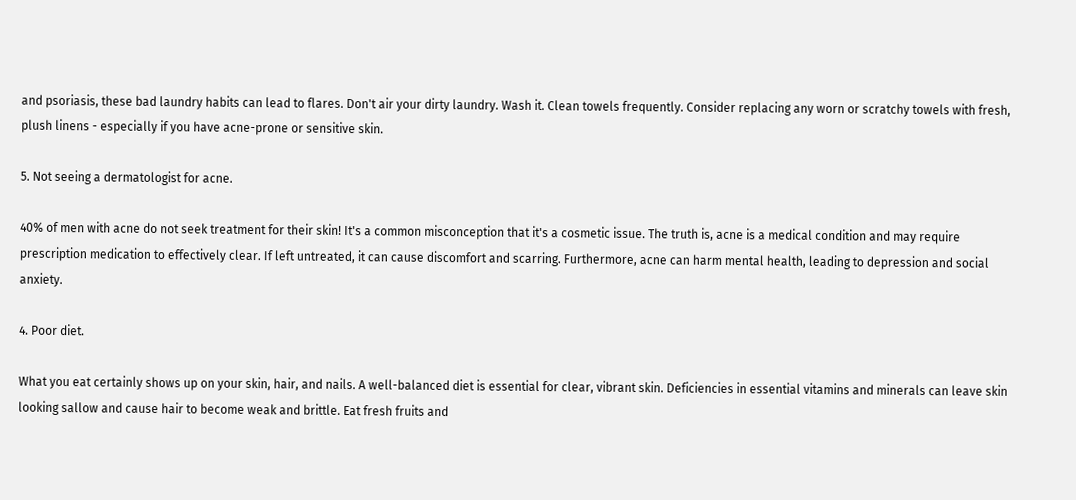and psoriasis, these bad laundry habits can lead to flares. Don't air your dirty laundry. Wash it. Clean towels frequently. Consider replacing any worn or scratchy towels with fresh, plush linens - especially if you have acne-prone or sensitive skin.

5. Not seeing a dermatologist for acne.

40% of men with acne do not seek treatment for their skin! It's a common misconception that it's a cosmetic issue. The truth is, acne is a medical condition and may require prescription medication to effectively clear. If left untreated, it can cause discomfort and scarring. Furthermore, acne can harm mental health, leading to depression and social anxiety.

4. Poor diet.

What you eat certainly shows up on your skin, hair, and nails. A well-balanced diet is essential for clear, vibrant skin. Deficiencies in essential vitamins and minerals can leave skin looking sallow and cause hair to become weak and brittle. Eat fresh fruits and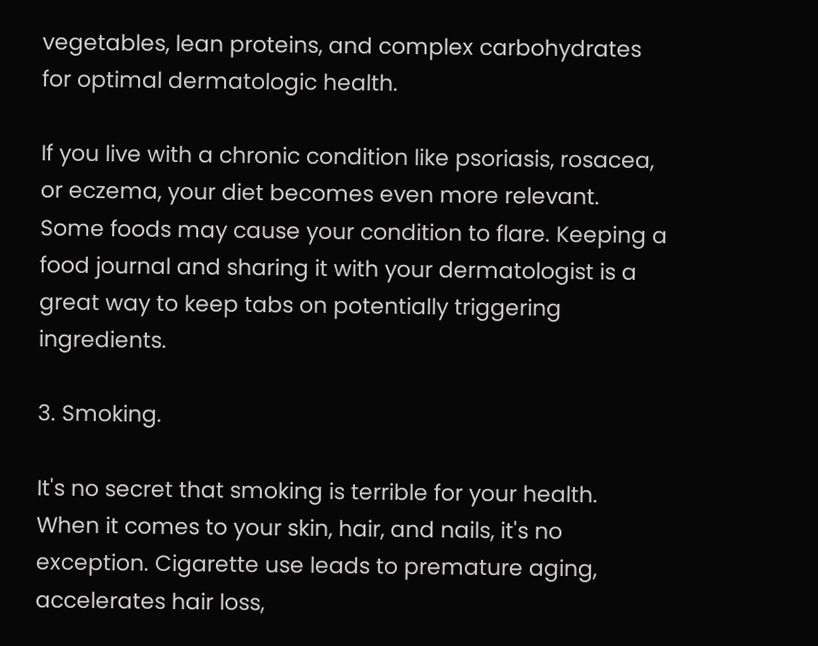vegetables, lean proteins, and complex carbohydrates for optimal dermatologic health.

If you live with a chronic condition like psoriasis, rosacea, or eczema, your diet becomes even more relevant. Some foods may cause your condition to flare. Keeping a food journal and sharing it with your dermatologist is a great way to keep tabs on potentially triggering ingredients.

3. Smoking.

It's no secret that smoking is terrible for your health. When it comes to your skin, hair, and nails, it's no exception. Cigarette use leads to premature aging, accelerates hair loss,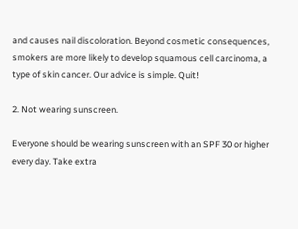and causes nail discoloration. Beyond cosmetic consequences, smokers are more likely to develop squamous cell carcinoma, a type of skin cancer. Our advice is simple. Quit!

2. Not wearing sunscreen.

Everyone should be wearing sunscreen with an SPF 30 or higher every day. Take extra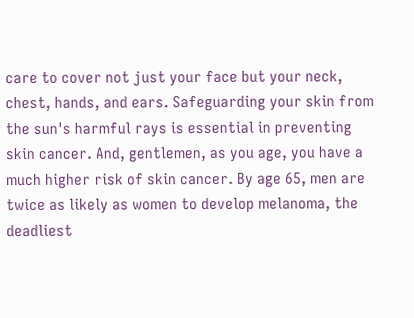care to cover not just your face but your neck, chest, hands, and ears. Safeguarding your skin from the sun's harmful rays is essential in preventing skin cancer. And, gentlemen, as you age, you have a much higher risk of skin cancer. By age 65, men are twice as likely as women to develop melanoma, the deadliest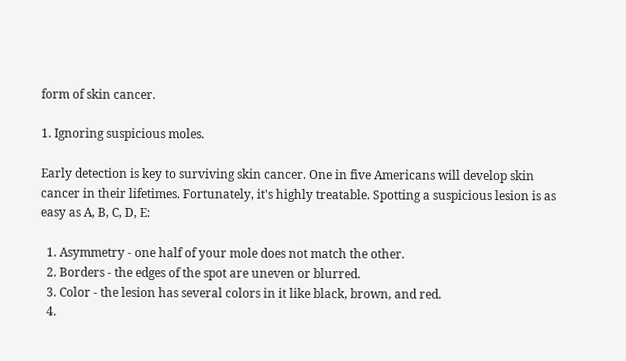form of skin cancer.

1. Ignoring suspicious moles.

Early detection is key to surviving skin cancer. One in five Americans will develop skin cancer in their lifetimes. Fortunately, it's highly treatable. Spotting a suspicious lesion is as easy as A, B, C, D, E:

  1. Asymmetry - one half of your mole does not match the other.
  2. Borders - the edges of the spot are uneven or blurred.
  3. Color - the lesion has several colors in it like black, brown, and red.
  4.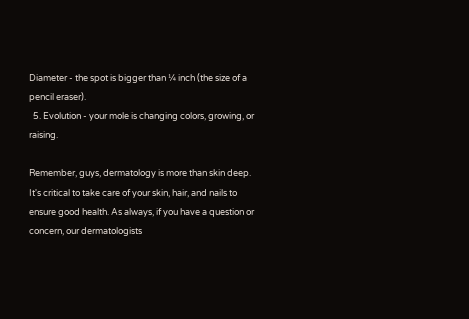Diameter - the spot is bigger than ¼ inch (the size of a pencil eraser).
  5. Evolution - your mole is changing colors, growing, or raising.

Remember, guys, dermatology is more than skin deep. It's critical to take care of your skin, hair, and nails to ensure good health. As always, if you have a question or concern, our dermatologists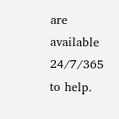are available 24/7/365 to help.